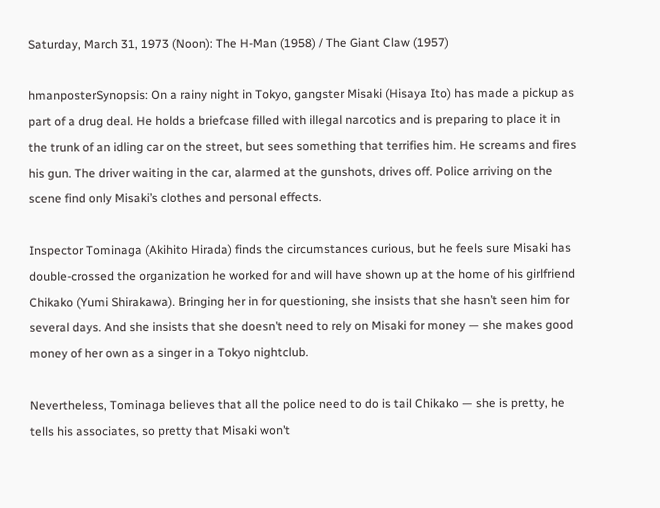Saturday, March 31, 1973 (Noon): The H-Man (1958) / The Giant Claw (1957)

hmanposterSynopsis: On a rainy night in Tokyo, gangster Misaki (Hisaya Ito) has made a pickup as part of a drug deal. He holds a briefcase filled with illegal narcotics and is preparing to place it in the trunk of an idling car on the street, but sees something that terrifies him. He screams and fires his gun. The driver waiting in the car, alarmed at the gunshots, drives off. Police arriving on the scene find only Misaki’s clothes and personal effects.

Inspector Tominaga (Akihito Hirada) finds the circumstances curious, but he feels sure Misaki has double-crossed the organization he worked for and will have shown up at the home of his girlfriend Chikako (Yumi Shirakawa). Bringing her in for questioning, she insists that she hasn’t seen him for several days. And she insists that she doesn’t need to rely on Misaki for money — she makes good money of her own as a singer in a Tokyo nightclub.

Nevertheless, Tominaga believes that all the police need to do is tail Chikako — she is pretty, he tells his associates, so pretty that Misaki won’t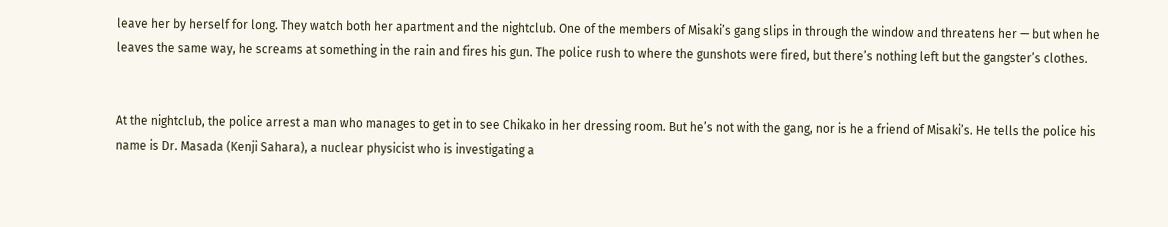leave her by herself for long. They watch both her apartment and the nightclub. One of the members of Misaki’s gang slips in through the window and threatens her — but when he leaves the same way, he screams at something in the rain and fires his gun. The police rush to where the gunshots were fired, but there’s nothing left but the gangster’s clothes.


At the nightclub, the police arrest a man who manages to get in to see Chikako in her dressing room. But he’s not with the gang, nor is he a friend of Misaki’s. He tells the police his name is Dr. Masada (Kenji Sahara), a nuclear physicist who is investigating a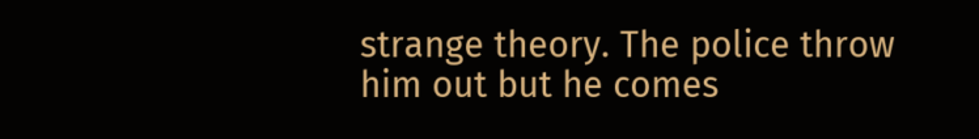strange theory. The police throw him out but he comes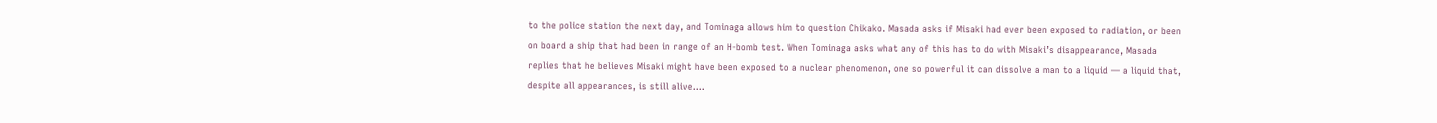to the police station the next day, and Tominaga allows him to question Chikako. Masada asks if Misaki had ever been exposed to radiation, or been on board a ship that had been in range of an H-bomb test. When Tominaga asks what any of this has to do with Misaki’s disappearance, Masada replies that he believes Misaki might have been exposed to a nuclear phenomenon, one so powerful it can dissolve a man to a liquid — a liquid that, despite all appearances, is still alive….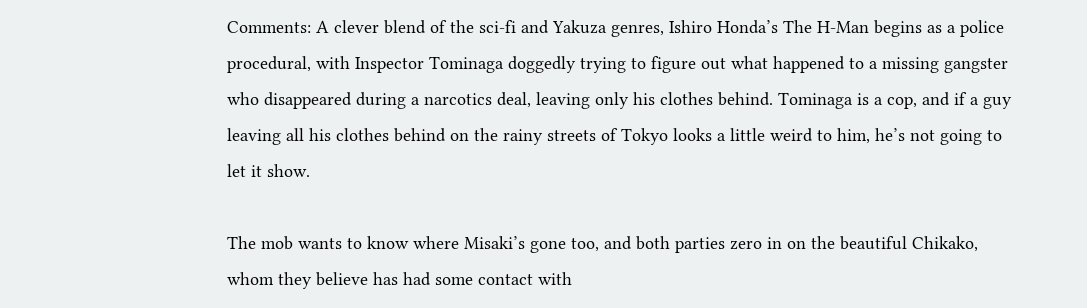Comments: A clever blend of the sci-fi and Yakuza genres, Ishiro Honda’s The H-Man begins as a police procedural, with Inspector Tominaga doggedly trying to figure out what happened to a missing gangster who disappeared during a narcotics deal, leaving only his clothes behind. Tominaga is a cop, and if a guy leaving all his clothes behind on the rainy streets of Tokyo looks a little weird to him, he’s not going to let it show.

The mob wants to know where Misaki’s gone too, and both parties zero in on the beautiful Chikako, whom they believe has had some contact with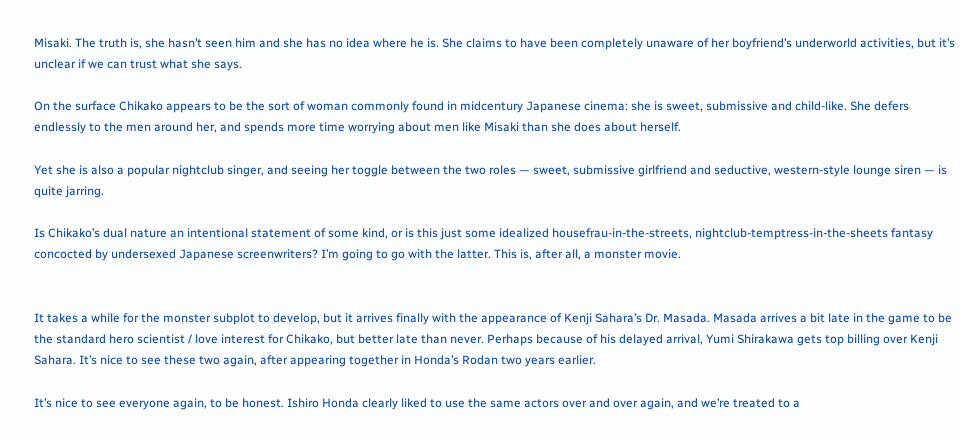Misaki. The truth is, she hasn’t seen him and she has no idea where he is. She claims to have been completely unaware of her boyfriend’s underworld activities, but it’s unclear if we can trust what she says.

On the surface Chikako appears to be the sort of woman commonly found in midcentury Japanese cinema: she is sweet, submissive and child-like. She defers endlessly to the men around her, and spends more time worrying about men like Misaki than she does about herself.

Yet she is also a popular nightclub singer, and seeing her toggle between the two roles — sweet, submissive girlfriend and seductive, western-style lounge siren — is quite jarring.

Is Chikako’s dual nature an intentional statement of some kind, or is this just some idealized housefrau-in-the-streets, nightclub-temptress-in-the-sheets fantasy concocted by undersexed Japanese screenwriters? I’m going to go with the latter. This is, after all, a monster movie.


It takes a while for the monster subplot to develop, but it arrives finally with the appearance of Kenji Sahara’s Dr. Masada. Masada arrives a bit late in the game to be the standard hero scientist / love interest for Chikako, but better late than never. Perhaps because of his delayed arrival, Yumi Shirakawa gets top billing over Kenji Sahara. It’s nice to see these two again, after appearing together in Honda’s Rodan two years earlier.

It’s nice to see everyone again, to be honest. Ishiro Honda clearly liked to use the same actors over and over again, and we’re treated to a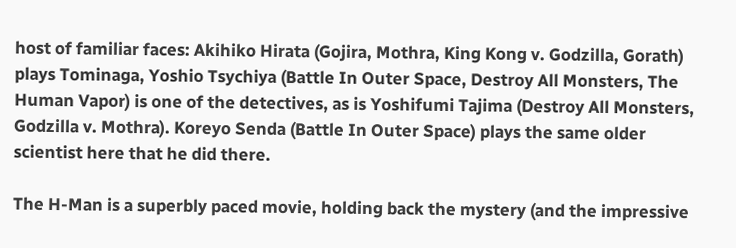host of familiar faces: Akihiko Hirata (Gojira, Mothra, King Kong v. Godzilla, Gorath) plays Tominaga, Yoshio Tsychiya (Battle In Outer Space, Destroy All Monsters, The Human Vapor) is one of the detectives, as is Yoshifumi Tajima (Destroy All Monsters, Godzilla v. Mothra). Koreyo Senda (Battle In Outer Space) plays the same older scientist here that he did there.

The H-Man is a superbly paced movie, holding back the mystery (and the impressive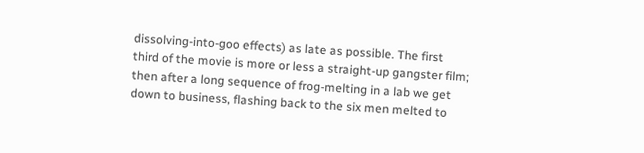dissolving-into-goo effects) as late as possible. The first third of the movie is more or less a straight-up gangster film; then after a long sequence of frog-melting in a lab we get down to business, flashing back to the six men melted to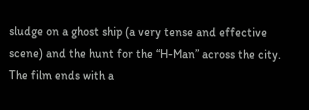sludge on a ghost ship (a very tense and effective scene) and the hunt for the “H-Man” across the city.  The film ends with a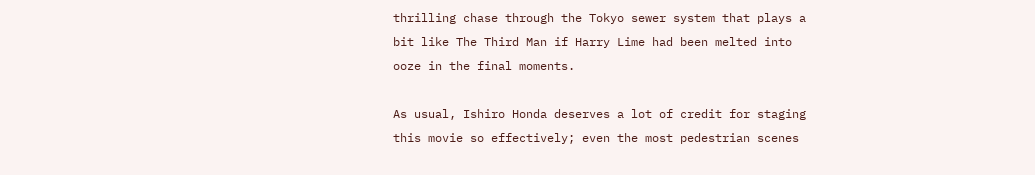thrilling chase through the Tokyo sewer system that plays a bit like The Third Man if Harry Lime had been melted into ooze in the final moments.

As usual, Ishiro Honda deserves a lot of credit for staging this movie so effectively; even the most pedestrian scenes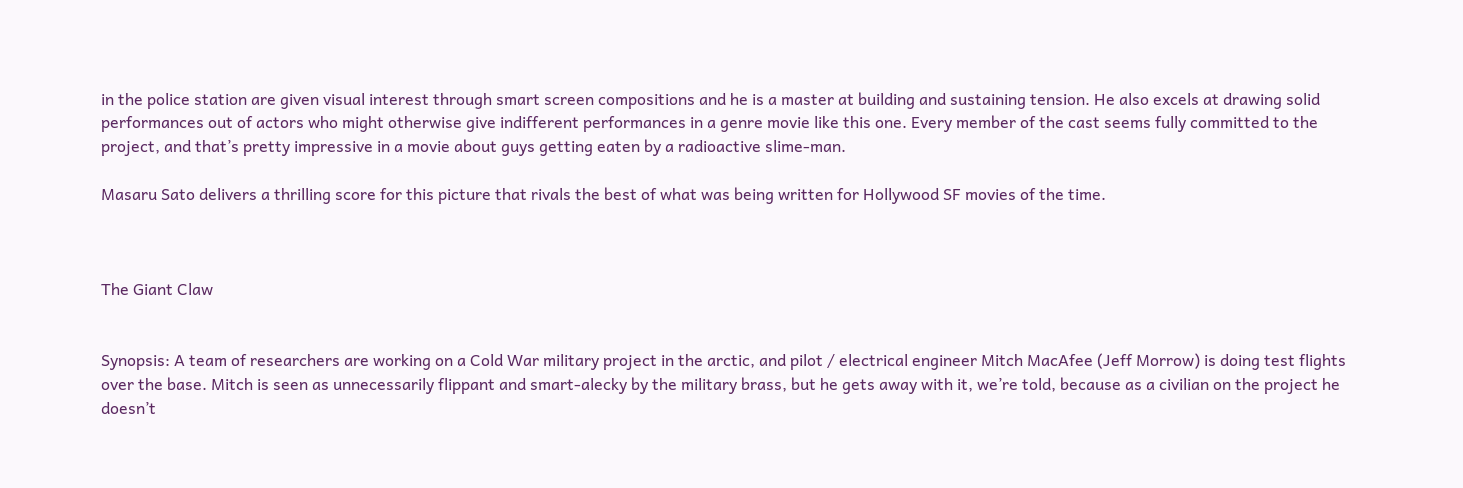in the police station are given visual interest through smart screen compositions and he is a master at building and sustaining tension. He also excels at drawing solid performances out of actors who might otherwise give indifferent performances in a genre movie like this one. Every member of the cast seems fully committed to the project, and that’s pretty impressive in a movie about guys getting eaten by a radioactive slime-man.

Masaru Sato delivers a thrilling score for this picture that rivals the best of what was being written for Hollywood SF movies of the time.



The Giant Claw


Synopsis: A team of researchers are working on a Cold War military project in the arctic, and pilot / electrical engineer Mitch MacAfee (Jeff Morrow) is doing test flights over the base. Mitch is seen as unnecessarily flippant and smart-alecky by the military brass, but he gets away with it, we’re told, because as a civilian on the project he doesn’t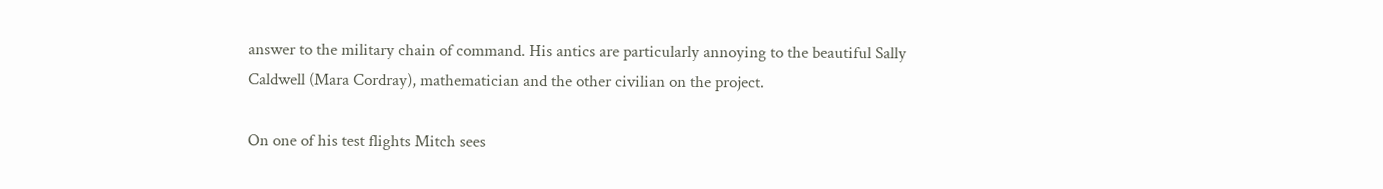answer to the military chain of command. His antics are particularly annoying to the beautiful Sally Caldwell (Mara Cordray), mathematician and the other civilian on the project.

On one of his test flights Mitch sees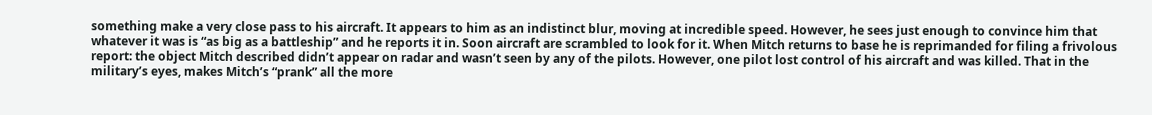something make a very close pass to his aircraft. It appears to him as an indistinct blur, moving at incredible speed. However, he sees just enough to convince him that whatever it was is “as big as a battleship” and he reports it in. Soon aircraft are scrambled to look for it. When Mitch returns to base he is reprimanded for filing a frivolous report: the object Mitch described didn’t appear on radar and wasn’t seen by any of the pilots. However, one pilot lost control of his aircraft and was killed. That in the military’s eyes, makes Mitch’s “prank” all the more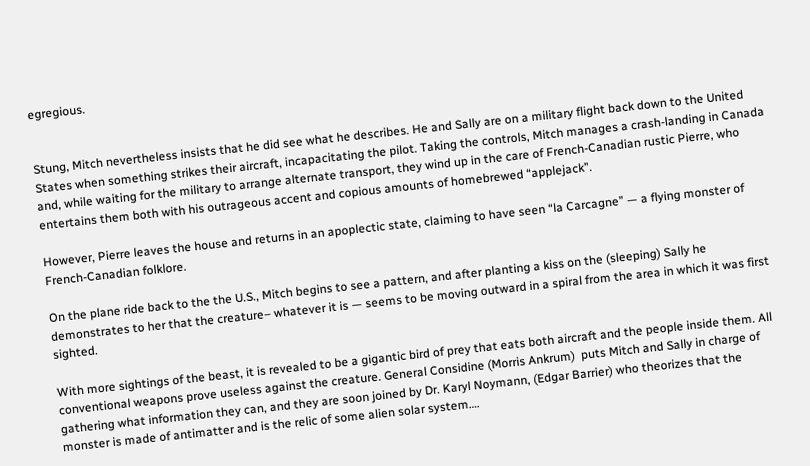egregious.


Stung, Mitch nevertheless insists that he did see what he describes. He and Sally are on a military flight back down to the United States when something strikes their aircraft, incapacitating the pilot. Taking the controls, Mitch manages a crash-landing in Canada and, while waiting for the military to arrange alternate transport, they wind up in the care of French-Canadian rustic Pierre, who entertains them both with his outrageous accent and copious amounts of homebrewed “applejack”.

However, Pierre leaves the house and returns in an apoplectic state, claiming to have seen “la Carcagne” — a flying monster of French-Canadian folklore.

On the plane ride back to the the U.S., Mitch begins to see a pattern, and after planting a kiss on the (sleeping) Sally he demonstrates to her that the creature– whatever it is — seems to be moving outward in a spiral from the area in which it was first sighted.

With more sightings of the beast, it is revealed to be a gigantic bird of prey that eats both aircraft and the people inside them. All conventional weapons prove useless against the creature. General Considine (Morris Ankrum)  puts Mitch and Sally in charge of gathering what information they can, and they are soon joined by Dr. Karyl Noymann, (Edgar Barrier) who theorizes that the monster is made of antimatter and is the relic of some alien solar system….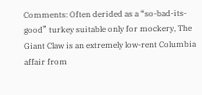Comments: Often derided as a “so-bad-its-good” turkey suitable only for mockery, The Giant Claw is an extremely low-rent Columbia affair from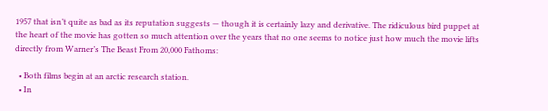1957 that isn’t quite as bad as its reputation suggests — though it is certainly lazy and derivative. The ridiculous bird puppet at the heart of the movie has gotten so much attention over the years that no one seems to notice just how much the movie lifts directly from Warner’s The Beast From 20,000 Fathoms:

  • Both films begin at an arctic research station.
  • In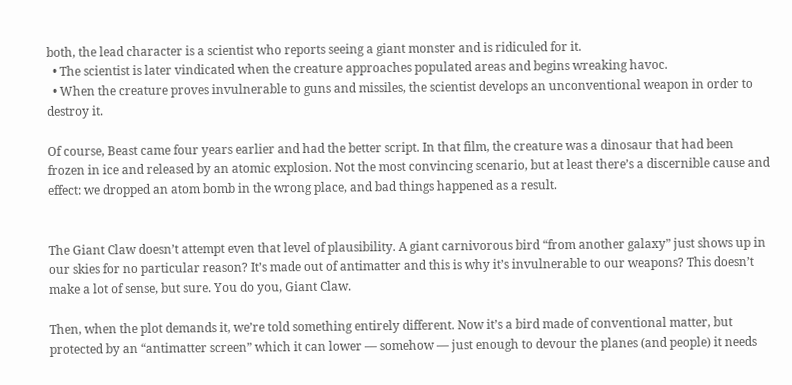both, the lead character is a scientist who reports seeing a giant monster and is ridiculed for it.
  • The scientist is later vindicated when the creature approaches populated areas and begins wreaking havoc.
  • When the creature proves invulnerable to guns and missiles, the scientist develops an unconventional weapon in order to destroy it.

Of course, Beast came four years earlier and had the better script. In that film, the creature was a dinosaur that had been frozen in ice and released by an atomic explosion. Not the most convincing scenario, but at least there’s a discernible cause and effect: we dropped an atom bomb in the wrong place, and bad things happened as a result.


The Giant Claw doesn’t attempt even that level of plausibility. A giant carnivorous bird “from another galaxy” just shows up in our skies for no particular reason? It’s made out of antimatter and this is why it’s invulnerable to our weapons? This doesn’t make a lot of sense, but sure. You do you, Giant Claw.

Then, when the plot demands it, we’re told something entirely different. Now it’s a bird made of conventional matter, but protected by an “antimatter screen” which it can lower — somehow — just enough to devour the planes (and people) it needs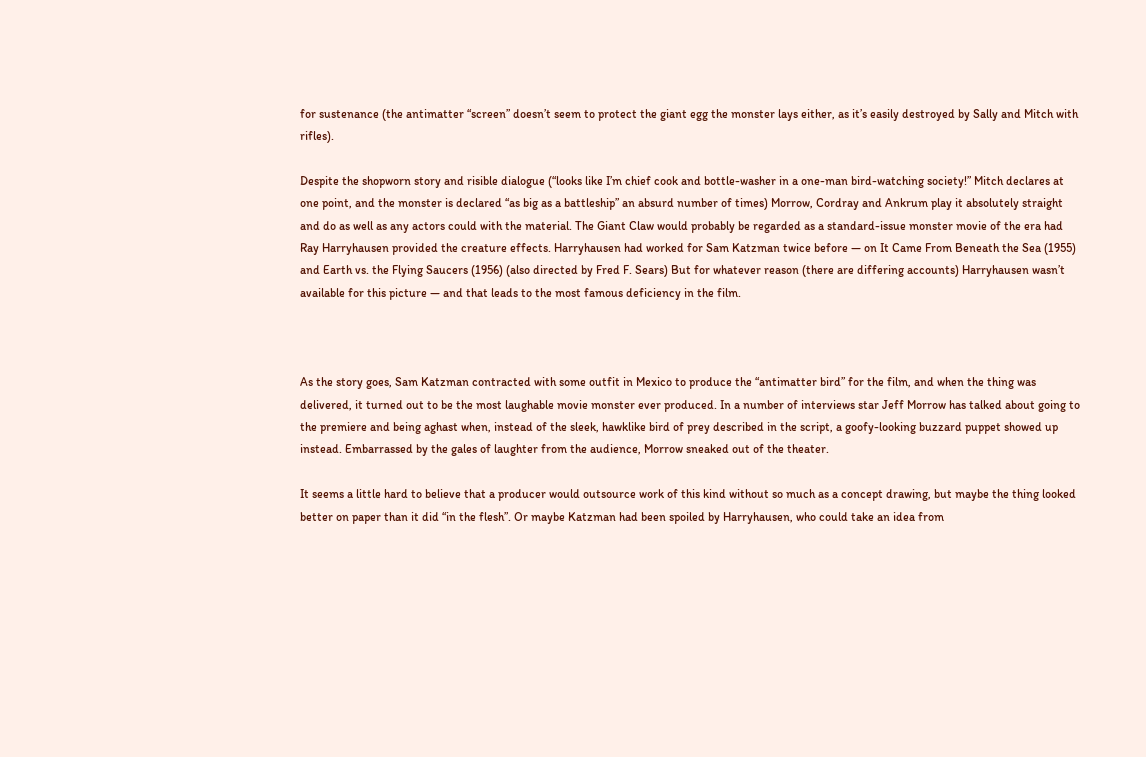for sustenance (the antimatter “screen” doesn’t seem to protect the giant egg the monster lays either, as it’s easily destroyed by Sally and Mitch with rifles).

Despite the shopworn story and risible dialogue (“looks like I’m chief cook and bottle-washer in a one-man bird-watching society!” Mitch declares at one point, and the monster is declared “as big as a battleship” an absurd number of times) Morrow, Cordray and Ankrum play it absolutely straight and do as well as any actors could with the material. The Giant Claw would probably be regarded as a standard-issue monster movie of the era had Ray Harryhausen provided the creature effects. Harryhausen had worked for Sam Katzman twice before — on It Came From Beneath the Sea (1955) and Earth vs. the Flying Saucers (1956) (also directed by Fred F. Sears) But for whatever reason (there are differing accounts) Harryhausen wasn’t available for this picture — and that leads to the most famous deficiency in the film.



As the story goes, Sam Katzman contracted with some outfit in Mexico to produce the “antimatter bird” for the film, and when the thing was delivered, it turned out to be the most laughable movie monster ever produced. In a number of interviews star Jeff Morrow has talked about going to the premiere and being aghast when, instead of the sleek, hawklike bird of prey described in the script, a goofy-looking buzzard puppet showed up instead. Embarrassed by the gales of laughter from the audience, Morrow sneaked out of the theater.

It seems a little hard to believe that a producer would outsource work of this kind without so much as a concept drawing, but maybe the thing looked better on paper than it did “in the flesh”. Or maybe Katzman had been spoiled by Harryhausen, who could take an idea from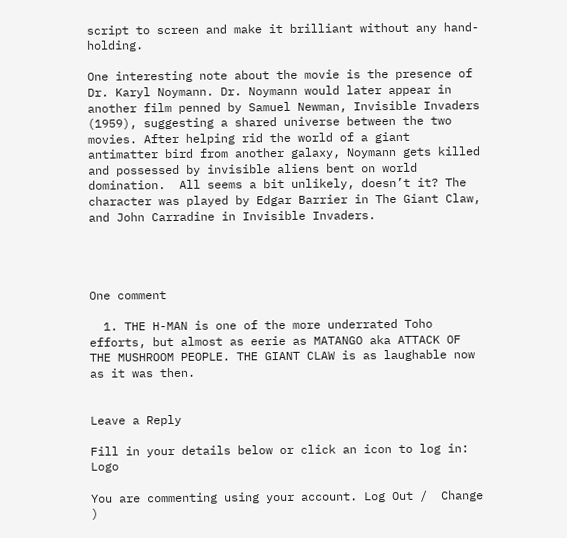script to screen and make it brilliant without any hand-holding.

One interesting note about the movie is the presence of Dr. Karyl Noymann. Dr. Noymann would later appear in another film penned by Samuel Newman, Invisible Invaders (1959), suggesting a shared universe between the two movies. After helping rid the world of a giant antimatter bird from another galaxy, Noymann gets killed and possessed by invisible aliens bent on world domination.  All seems a bit unlikely, doesn’t it? The character was played by Edgar Barrier in The Giant Claw, and John Carradine in Invisible Invaders.




One comment

  1. THE H-MAN is one of the more underrated Toho efforts, but almost as eerie as MATANGO aka ATTACK OF THE MUSHROOM PEOPLE. THE GIANT CLAW is as laughable now as it was then.


Leave a Reply

Fill in your details below or click an icon to log in: Logo

You are commenting using your account. Log Out /  Change )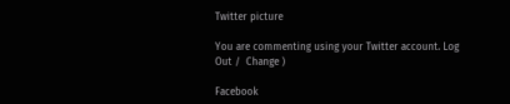Twitter picture

You are commenting using your Twitter account. Log Out /  Change )

Facebook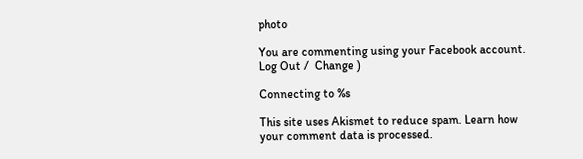photo

You are commenting using your Facebook account. Log Out /  Change )

Connecting to %s

This site uses Akismet to reduce spam. Learn how your comment data is processed.